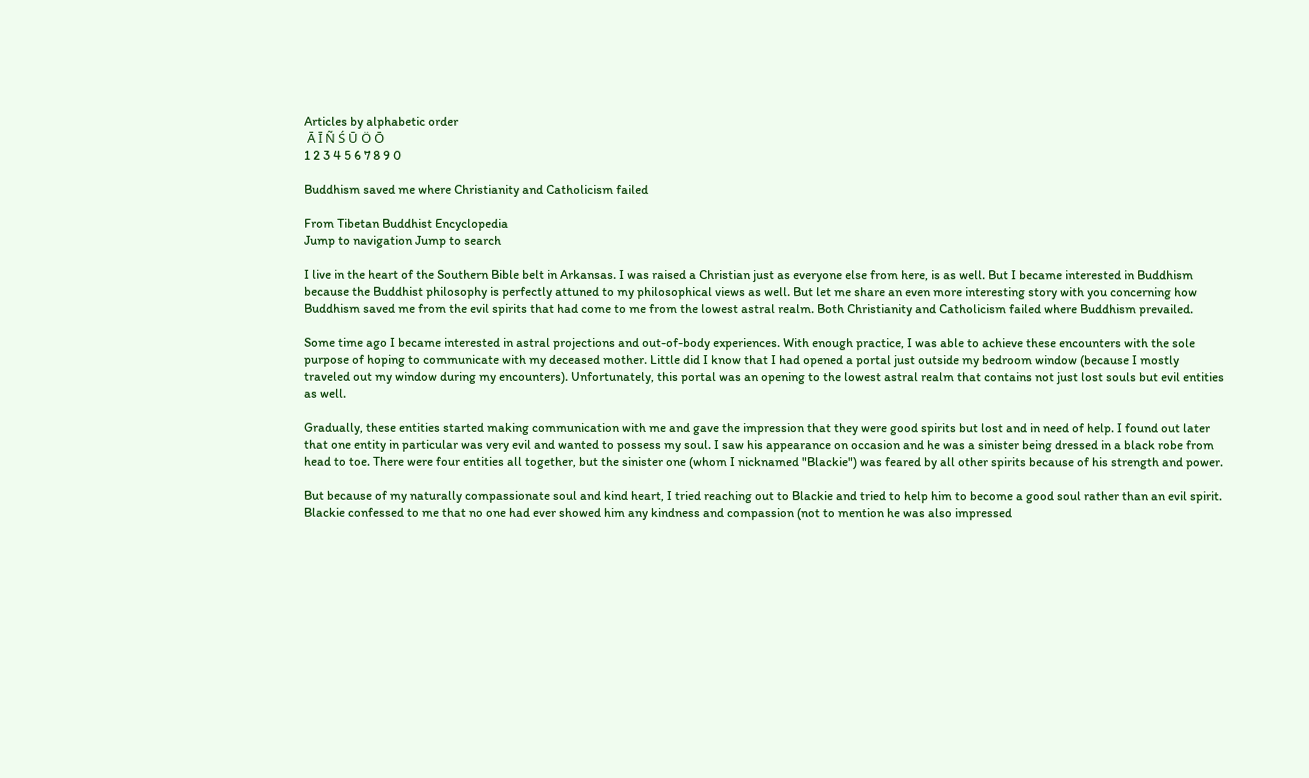Articles by alphabetic order
 Ā Ī Ñ Ś Ū Ö Ō
1 2 3 4 5 6 7 8 9 0

Buddhism saved me where Christianity and Catholicism failed

From Tibetan Buddhist Encyclopedia
Jump to navigation Jump to search

I live in the heart of the Southern Bible belt in Arkansas. I was raised a Christian just as everyone else from here, is as well. But I became interested in Buddhism because the Buddhist philosophy is perfectly attuned to my philosophical views as well. But let me share an even more interesting story with you concerning how Buddhism saved me from the evil spirits that had come to me from the lowest astral realm. Both Christianity and Catholicism failed where Buddhism prevailed.

Some time ago I became interested in astral projections and out-of-body experiences. With enough practice, I was able to achieve these encounters with the sole purpose of hoping to communicate with my deceased mother. Little did I know that I had opened a portal just outside my bedroom window (because I mostly traveled out my window during my encounters). Unfortunately, this portal was an opening to the lowest astral realm that contains not just lost souls but evil entities as well.

Gradually, these entities started making communication with me and gave the impression that they were good spirits but lost and in need of help. I found out later that one entity in particular was very evil and wanted to possess my soul. I saw his appearance on occasion and he was a sinister being dressed in a black robe from head to toe. There were four entities all together, but the sinister one (whom I nicknamed "Blackie") was feared by all other spirits because of his strength and power.

But because of my naturally compassionate soul and kind heart, I tried reaching out to Blackie and tried to help him to become a good soul rather than an evil spirit. Blackie confessed to me that no one had ever showed him any kindness and compassion (not to mention he was also impressed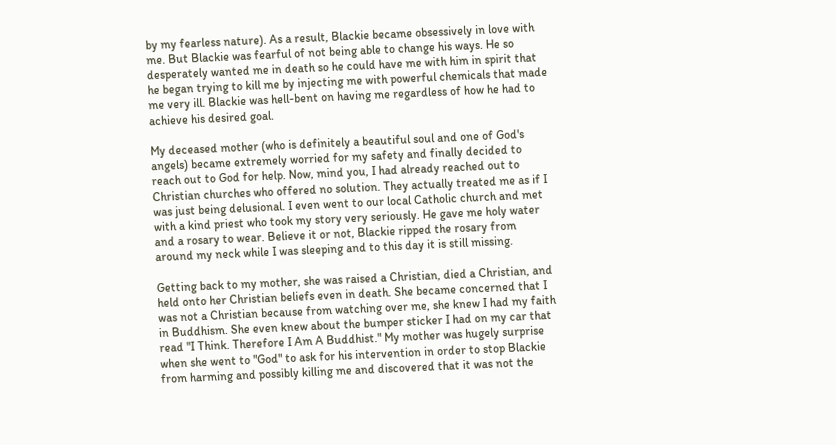by my fearless nature). As a result, Blackie became obsessively in love with me. But Blackie was fearful of not being able to change his ways. He so desperately wanted me in death so he could have me with him in spirit that he began trying to kill me by injecting me with powerful chemicals that made me very ill. Blackie was hell-bent on having me regardless of how he had to achieve his desired goal.

My deceased mother (who is definitely a beautiful soul and one of God's angels) became extremely worried for my safety and finally decided to reach out to God for help. Now, mind you, I had already reached out to Christian churches who offered no solution. They actually treated me as if I was just being delusional. I even went to our local Catholic church and met with a kind priest who took my story very seriously. He gave me holy water and a rosary to wear. Believe it or not, Blackie ripped the rosary from around my neck while I was sleeping and to this day it is still missing.

Getting back to my mother, she was raised a Christian, died a Christian, and held onto her Christian beliefs even in death. She became concerned that I was not a Christian because from watching over me, she knew I had my faith in Buddhism. She even knew about the bumper sticker I had on my car that read "I Think. Therefore I Am A Buddhist." My mother was hugely surprise when she went to "God" to ask for his intervention in order to stop Blackie from harming and possibly killing me and discovered that it was not the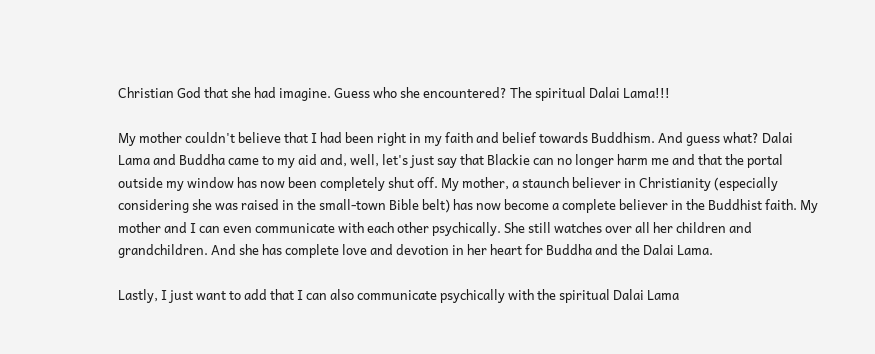Christian God that she had imagine. Guess who she encountered? The spiritual Dalai Lama!!!

My mother couldn't believe that I had been right in my faith and belief towards Buddhism. And guess what? Dalai Lama and Buddha came to my aid and, well, let's just say that Blackie can no longer harm me and that the portal outside my window has now been completely shut off. My mother, a staunch believer in Christianity (especially considering she was raised in the small-town Bible belt) has now become a complete believer in the Buddhist faith. My mother and I can even communicate with each other psychically. She still watches over all her children and grandchildren. And she has complete love and devotion in her heart for Buddha and the Dalai Lama.

Lastly, I just want to add that I can also communicate psychically with the spiritual Dalai Lama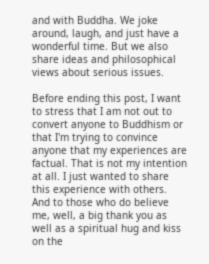and with Buddha. We joke around, laugh, and just have a wonderful time. But we also share ideas and philosophical views about serious issues.

Before ending this post, I want to stress that I am not out to convert anyone to Buddhism or that I'm trying to convince anyone that my experiences are factual. That is not my intention at all. I just wanted to share this experience with others. And to those who do believe me, well, a big thank you as well as a spiritual hug and kiss on the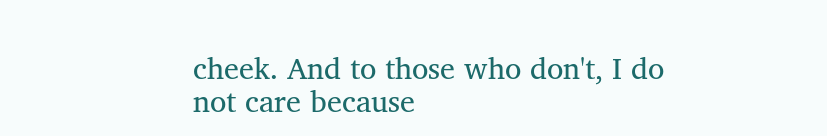cheek. And to those who don't, I do not care because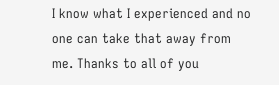I know what I experienced and no one can take that away from me. Thanks to all of you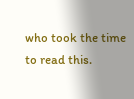who took the time to read this.